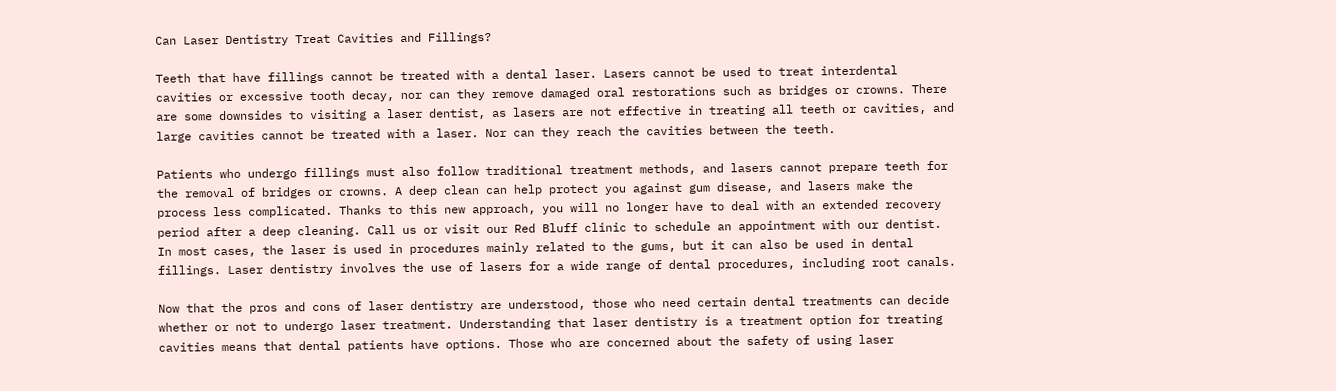Can Laser Dentistry Treat Cavities and Fillings?

Teeth that have fillings cannot be treated with a dental laser. Lasers cannot be used to treat interdental cavities or excessive tooth decay, nor can they remove damaged oral restorations such as bridges or crowns. There are some downsides to visiting a laser dentist, as lasers are not effective in treating all teeth or cavities, and large cavities cannot be treated with a laser. Nor can they reach the cavities between the teeth.

Patients who undergo fillings must also follow traditional treatment methods, and lasers cannot prepare teeth for the removal of bridges or crowns. A deep clean can help protect you against gum disease, and lasers make the process less complicated. Thanks to this new approach, you will no longer have to deal with an extended recovery period after a deep cleaning. Call us or visit our Red Bluff clinic to schedule an appointment with our dentist. In most cases, the laser is used in procedures mainly related to the gums, but it can also be used in dental fillings. Laser dentistry involves the use of lasers for a wide range of dental procedures, including root canals.

Now that the pros and cons of laser dentistry are understood, those who need certain dental treatments can decide whether or not to undergo laser treatment. Understanding that laser dentistry is a treatment option for treating cavities means that dental patients have options. Those who are concerned about the safety of using laser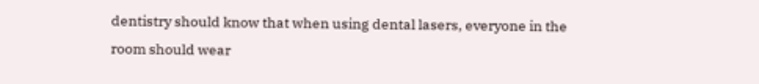dentistry should know that when using dental lasers, everyone in the room should wear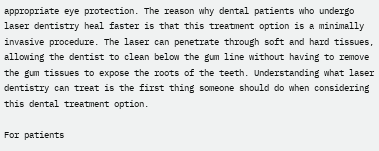appropriate eye protection. The reason why dental patients who undergo laser dentistry heal faster is that this treatment option is a minimally invasive procedure. The laser can penetrate through soft and hard tissues, allowing the dentist to clean below the gum line without having to remove the gum tissues to expose the roots of the teeth. Understanding what laser dentistry can treat is the first thing someone should do when considering this dental treatment option.

For patients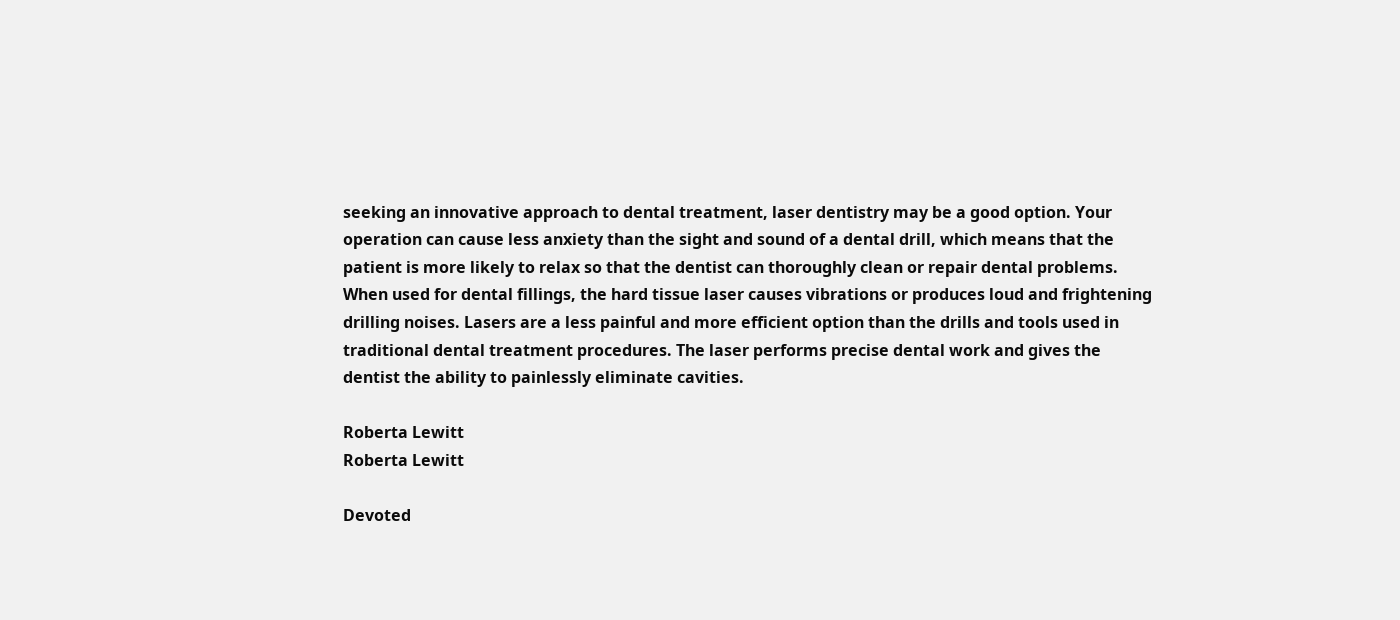seeking an innovative approach to dental treatment, laser dentistry may be a good option. Your operation can cause less anxiety than the sight and sound of a dental drill, which means that the patient is more likely to relax so that the dentist can thoroughly clean or repair dental problems. When used for dental fillings, the hard tissue laser causes vibrations or produces loud and frightening drilling noises. Lasers are a less painful and more efficient option than the drills and tools used in traditional dental treatment procedures. The laser performs precise dental work and gives the dentist the ability to painlessly eliminate cavities.

Roberta Lewitt
Roberta Lewitt

Devoted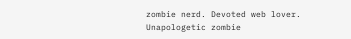zombie nerd. Devoted web lover. Unapologetic zombie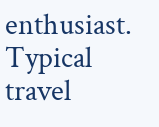enthusiast. Typical travel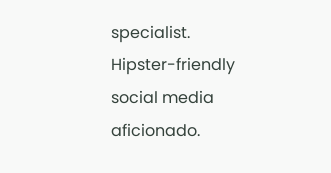specialist. Hipster-friendly social media aficionado.